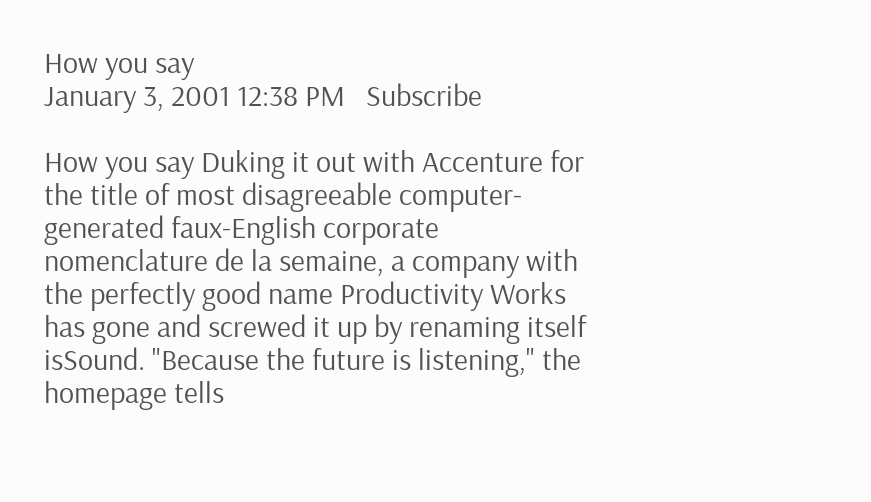How you say
January 3, 2001 12:38 PM   Subscribe

How you say Duking it out with Accenture for the title of most disagreeable computer-generated faux-English corporate nomenclature de la semaine, a company with the perfectly good name Productivity Works has gone and screwed it up by renaming itself isSound. "Because the future is listening," the homepage tells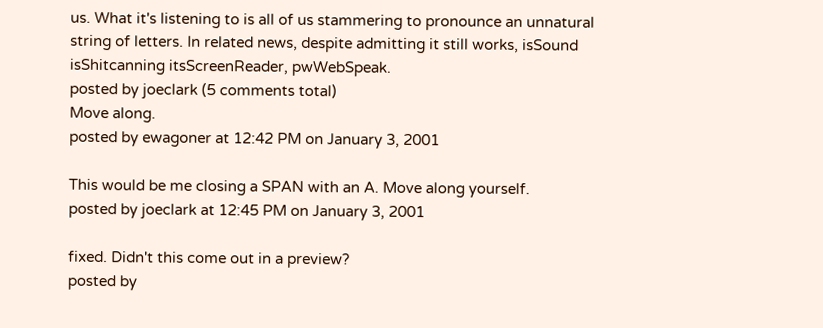us. What it's listening to is all of us stammering to pronounce an unnatural string of letters. In related news, despite admitting it still works, isSound isShitcanning itsScreenReader, pwWebSpeak.
posted by joeclark (5 comments total)
Move along.
posted by ewagoner at 12:42 PM on January 3, 2001

This would be me closing a SPAN with an A. Move along yourself.
posted by joeclark at 12:45 PM on January 3, 2001

fixed. Didn't this come out in a preview?
posted by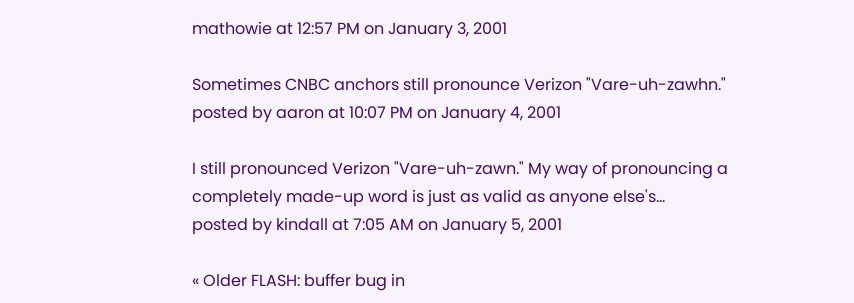mathowie at 12:57 PM on January 3, 2001

Sometimes CNBC anchors still pronounce Verizon "Vare-uh-zawhn."
posted by aaron at 10:07 PM on January 4, 2001

I still pronounced Verizon "Vare-uh-zawn." My way of pronouncing a completely made-up word is just as valid as anyone else's...
posted by kindall at 7:05 AM on January 5, 2001

« Older FLASH: buffer bug in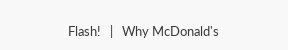Flash!   |   Why McDonald's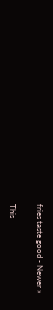fries taste good - Newer »

This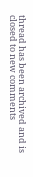thread has been archived and is closed to new comments